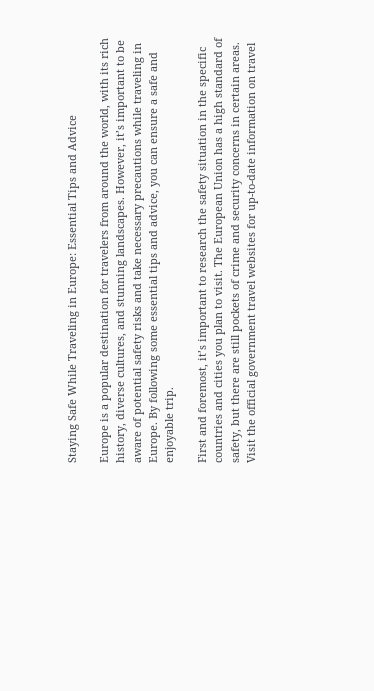Staying Safe While Traveling in Europe: Essential Tips and Advice

Europe is a popular destination for travelers from around the world, with its rich history, diverse cultures, and stunning landscapes. However, it’s important to be aware of potential safety risks and take necessary precautions while traveling in Europe. By following some essential tips and advice, you can ensure a safe and enjoyable trip.

First and foremost, it’s important to research the safety situation in the specific countries and cities you plan to visit. The European Union has a high standard of safety, but there are still pockets of crime and security concerns in certain areas. Visit the official government travel websites for up-to-date information on travel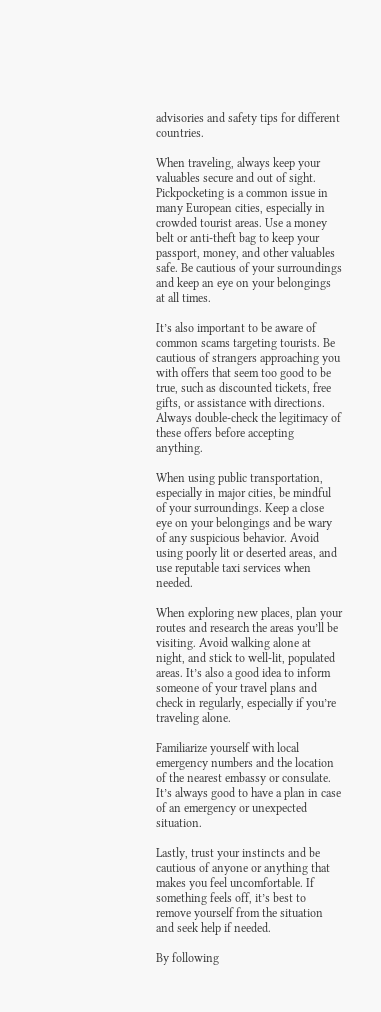advisories and safety tips for different countries.

When traveling, always keep your valuables secure and out of sight. Pickpocketing is a common issue in many European cities, especially in crowded tourist areas. Use a money belt or anti-theft bag to keep your passport, money, and other valuables safe. Be cautious of your surroundings and keep an eye on your belongings at all times.

It’s also important to be aware of common scams targeting tourists. Be cautious of strangers approaching you with offers that seem too good to be true, such as discounted tickets, free gifts, or assistance with directions. Always double-check the legitimacy of these offers before accepting anything.

When using public transportation, especially in major cities, be mindful of your surroundings. Keep a close eye on your belongings and be wary of any suspicious behavior. Avoid using poorly lit or deserted areas, and use reputable taxi services when needed.

When exploring new places, plan your routes and research the areas you’ll be visiting. Avoid walking alone at night, and stick to well-lit, populated areas. It’s also a good idea to inform someone of your travel plans and check in regularly, especially if you’re traveling alone.

Familiarize yourself with local emergency numbers and the location of the nearest embassy or consulate. It’s always good to have a plan in case of an emergency or unexpected situation.

Lastly, trust your instincts and be cautious of anyone or anything that makes you feel uncomfortable. If something feels off, it’s best to remove yourself from the situation and seek help if needed.

By following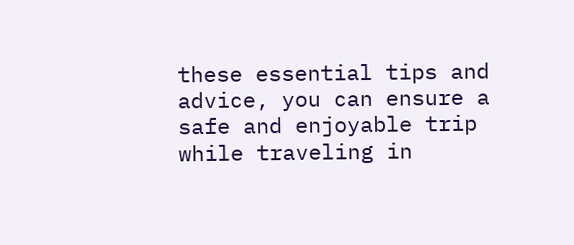these essential tips and advice, you can ensure a safe and enjoyable trip while traveling in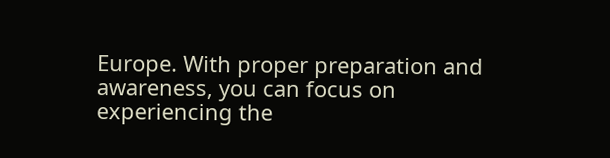Europe. With proper preparation and awareness, you can focus on experiencing the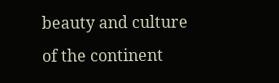beauty and culture of the continent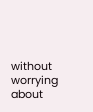without worrying about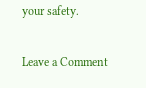your safety.

Leave a Comment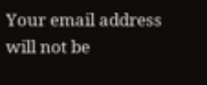Your email address will not be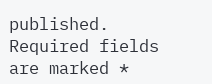published. Required fields are marked *